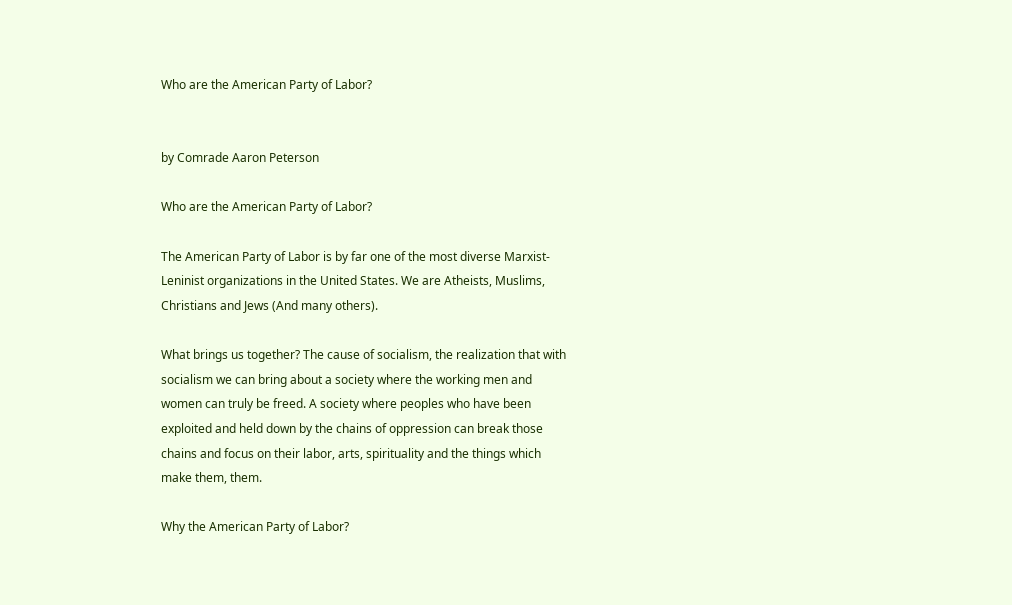Who are the American Party of Labor?


by Comrade Aaron Peterson

Who are the American Party of Labor?

The American Party of Labor is by far one of the most diverse Marxist-Leninist organizations in the United States. We are Atheists, Muslims, Christians and Jews (And many others).

What brings us together? The cause of socialism, the realization that with socialism we can bring about a society where the working men and women can truly be freed. A society where peoples who have been exploited and held down by the chains of oppression can break those chains and focus on their labor, arts, spirituality and the things which make them, them.

Why the American Party of Labor?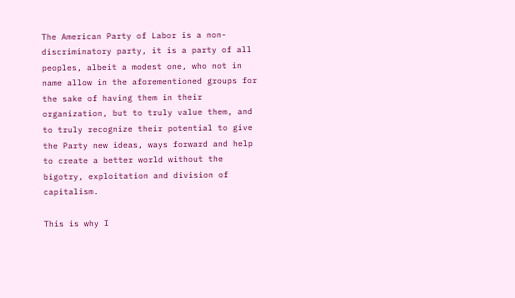The American Party of Labor is a non-discriminatory party, it is a party of all peoples, albeit a modest one, who not in name allow in the aforementioned groups for the sake of having them in their organization, but to truly value them, and to truly recognize their potential to give the Party new ideas, ways forward and help to create a better world without the bigotry, exploitation and division of capitalism.

This is why I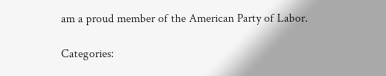am a proud member of the American Party of Labor.

Categories: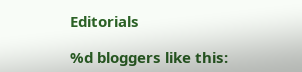Editorials

%d bloggers like this: